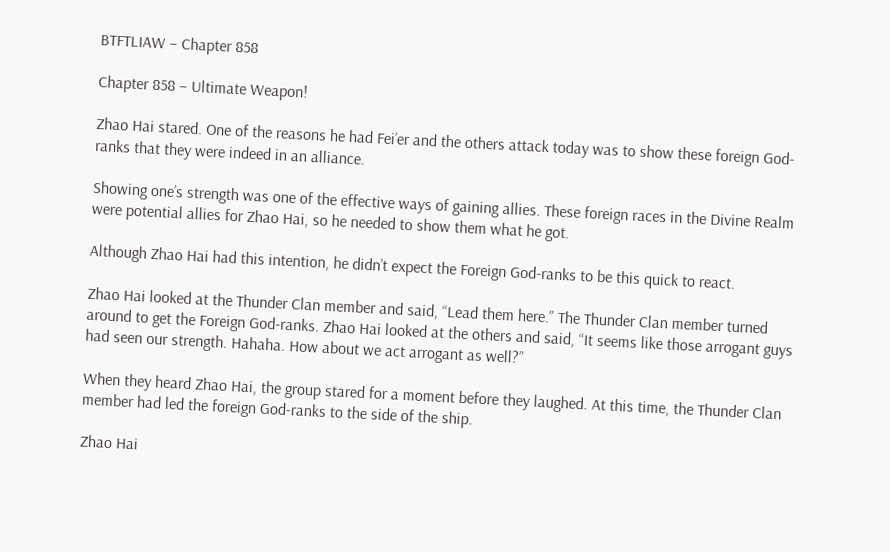BTFTLIAW – Chapter 858

Chapter 858 – Ultimate Weapon!

Zhao Hai stared. One of the reasons he had Fei’er and the others attack today was to show these foreign God-ranks that they were indeed in an alliance.

Showing one’s strength was one of the effective ways of gaining allies. These foreign races in the Divine Realm were potential allies for Zhao Hai, so he needed to show them what he got.

Although Zhao Hai had this intention, he didn’t expect the Foreign God-ranks to be this quick to react.

Zhao Hai looked at the Thunder Clan member and said, “Lead them here.” The Thunder Clan member turned around to get the Foreign God-ranks. Zhao Hai looked at the others and said, “It seems like those arrogant guys had seen our strength. Hahaha. How about we act arrogant as well?”

When they heard Zhao Hai, the group stared for a moment before they laughed. At this time, the Thunder Clan member had led the foreign God-ranks to the side of the ship.

Zhao Hai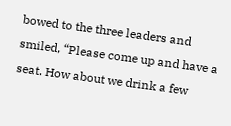bowed to the three leaders and smiled, “Please come up and have a seat. How about we drink a few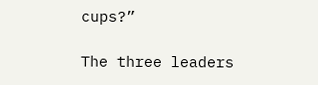cups?”

The three leaders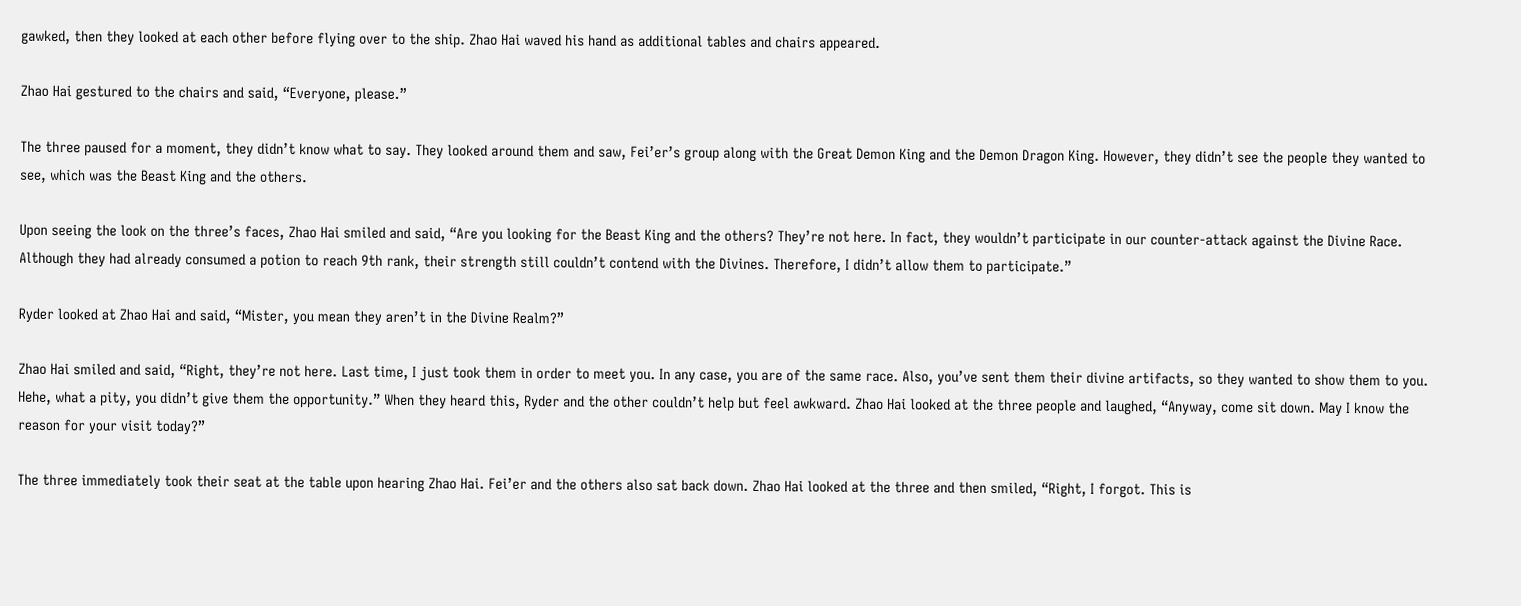gawked, then they looked at each other before flying over to the ship. Zhao Hai waved his hand as additional tables and chairs appeared.

Zhao Hai gestured to the chairs and said, “Everyone, please.”

The three paused for a moment, they didn’t know what to say. They looked around them and saw, Fei’er’s group along with the Great Demon King and the Demon Dragon King. However, they didn’t see the people they wanted to see, which was the Beast King and the others.

Upon seeing the look on the three’s faces, Zhao Hai smiled and said, “Are you looking for the Beast King and the others? They’re not here. In fact, they wouldn’t participate in our counter-attack against the Divine Race. Although they had already consumed a potion to reach 9th rank, their strength still couldn’t contend with the Divines. Therefore, I didn’t allow them to participate.”

Ryder looked at Zhao Hai and said, “Mister, you mean they aren’t in the Divine Realm?”

Zhao Hai smiled and said, “Right, they’re not here. Last time, I just took them in order to meet you. In any case, you are of the same race. Also, you’ve sent them their divine artifacts, so they wanted to show them to you. Hehe, what a pity, you didn’t give them the opportunity.” When they heard this, Ryder and the other couldn’t help but feel awkward. Zhao Hai looked at the three people and laughed, “Anyway, come sit down. May I know the reason for your visit today?”

The three immediately took their seat at the table upon hearing Zhao Hai. Fei’er and the others also sat back down. Zhao Hai looked at the three and then smiled, “Right, I forgot. This is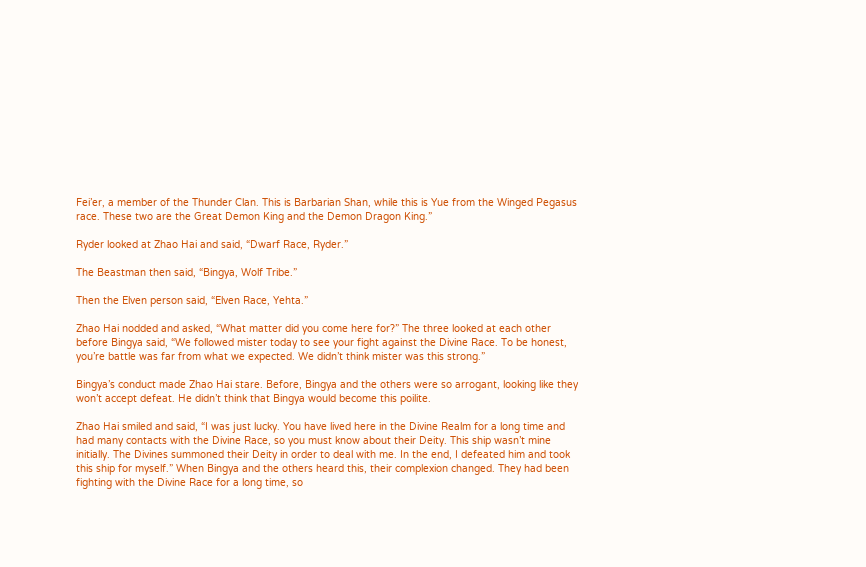Fei’er, a member of the Thunder Clan. This is Barbarian Shan, while this is Yue from the Winged Pegasus race. These two are the Great Demon King and the Demon Dragon King.”

Ryder looked at Zhao Hai and said, “Dwarf Race, Ryder.”

The Beastman then said, “Bingya, Wolf Tribe.”

Then the Elven person said, “Elven Race, Yehta.”

Zhao Hai nodded and asked, “What matter did you come here for?” The three looked at each other before Bingya said, “We followed mister today to see your fight against the Divine Race. To be honest, you’re battle was far from what we expected. We didn’t think mister was this strong.”

Bingya’s conduct made Zhao Hai stare. Before, Bingya and the others were so arrogant, looking like they won’t accept defeat. He didn’t think that Bingya would become this poilite.

Zhao Hai smiled and said, “I was just lucky. You have lived here in the Divine Realm for a long time and had many contacts with the Divine Race, so you must know about their Deity. This ship wasn’t mine initially. The Divines summoned their Deity in order to deal with me. In the end, I defeated him and took this ship for myself.” When Bingya and the others heard this, their complexion changed. They had been fighting with the Divine Race for a long time, so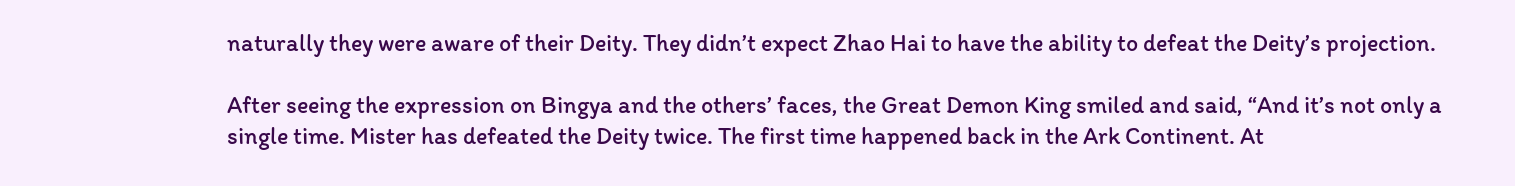naturally they were aware of their Deity. They didn’t expect Zhao Hai to have the ability to defeat the Deity’s projection.

After seeing the expression on Bingya and the others’ faces, the Great Demon King smiled and said, “And it’s not only a single time. Mister has defeated the Deity twice. The first time happened back in the Ark Continent. At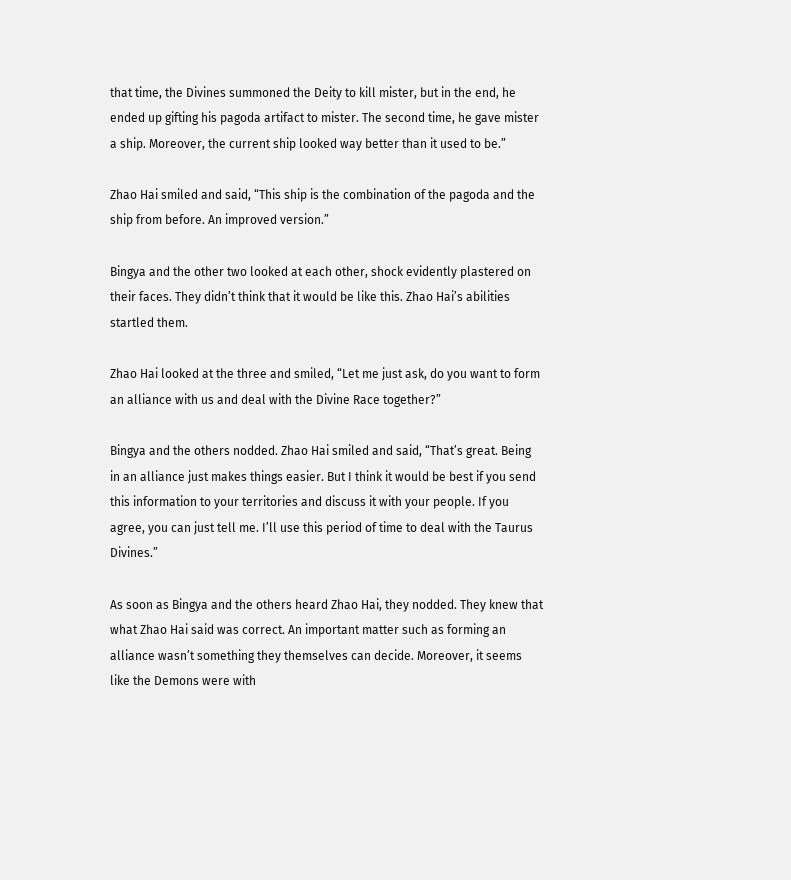that time, the Divines summoned the Deity to kill mister, but in the end, he ended up gifting his pagoda artifact to mister. The second time, he gave mister a ship. Moreover, the current ship looked way better than it used to be.”

Zhao Hai smiled and said, “This ship is the combination of the pagoda and the ship from before. An improved version.”

Bingya and the other two looked at each other, shock evidently plastered on their faces. They didn’t think that it would be like this. Zhao Hai’s abilities startled them.

Zhao Hai looked at the three and smiled, “Let me just ask, do you want to form an alliance with us and deal with the Divine Race together?”

Bingya and the others nodded. Zhao Hai smiled and said, “That’s great. Being in an alliance just makes things easier. But I think it would be best if you send this information to your territories and discuss it with your people. If you agree, you can just tell me. I’ll use this period of time to deal with the Taurus Divines.”

As soon as Bingya and the others heard Zhao Hai, they nodded. They knew that what Zhao Hai said was correct. An important matter such as forming an alliance wasn’t something they themselves can decide. Moreover, it seems like the Demons were with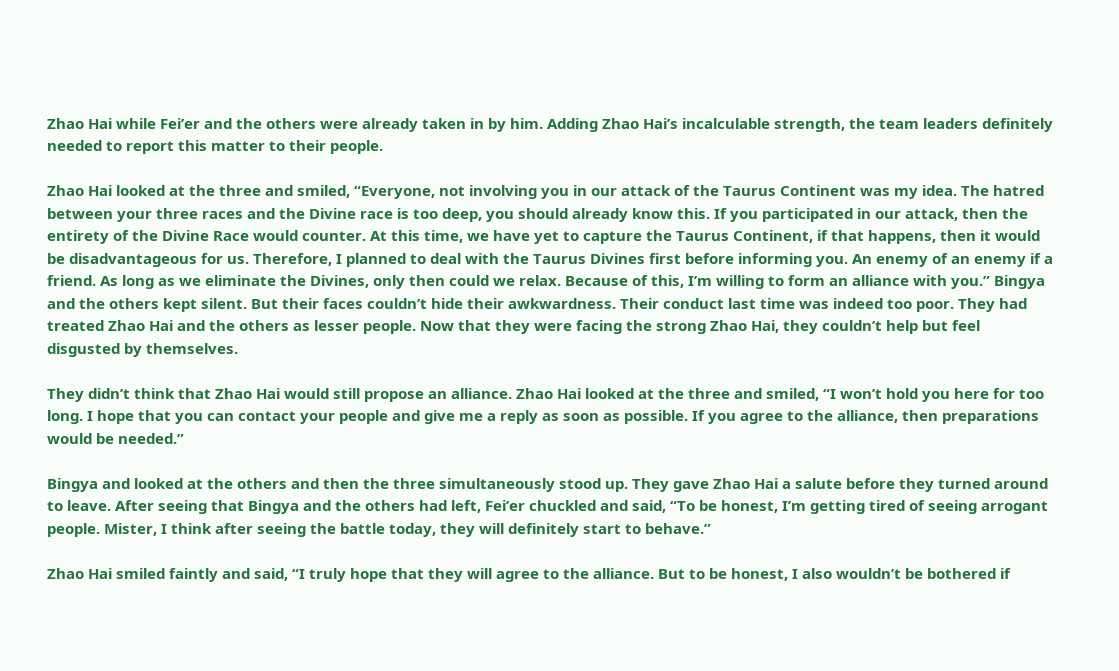Zhao Hai while Fei’er and the others were already taken in by him. Adding Zhao Hai’s incalculable strength, the team leaders definitely needed to report this matter to their people.

Zhao Hai looked at the three and smiled, “Everyone, not involving you in our attack of the Taurus Continent was my idea. The hatred between your three races and the Divine race is too deep, you should already know this. If you participated in our attack, then the entirety of the Divine Race would counter. At this time, we have yet to capture the Taurus Continent, if that happens, then it would be disadvantageous for us. Therefore, I planned to deal with the Taurus Divines first before informing you. An enemy of an enemy if a friend. As long as we eliminate the Divines, only then could we relax. Because of this, I’m willing to form an alliance with you.” Bingya and the others kept silent. But their faces couldn’t hide their awkwardness. Their conduct last time was indeed too poor. They had treated Zhao Hai and the others as lesser people. Now that they were facing the strong Zhao Hai, they couldn’t help but feel disgusted by themselves.

They didn’t think that Zhao Hai would still propose an alliance. Zhao Hai looked at the three and smiled, “I won’t hold you here for too long. I hope that you can contact your people and give me a reply as soon as possible. If you agree to the alliance, then preparations would be needed.”

Bingya and looked at the others and then the three simultaneously stood up. They gave Zhao Hai a salute before they turned around to leave. After seeing that Bingya and the others had left, Fei’er chuckled and said, “To be honest, I’m getting tired of seeing arrogant people. Mister, I think after seeing the battle today, they will definitely start to behave.”

Zhao Hai smiled faintly and said, “I truly hope that they will agree to the alliance. But to be honest, I also wouldn’t be bothered if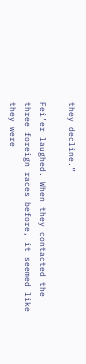they decline.”

Fei’er laughed. When they contacted the three foreign races before, it seemed like they were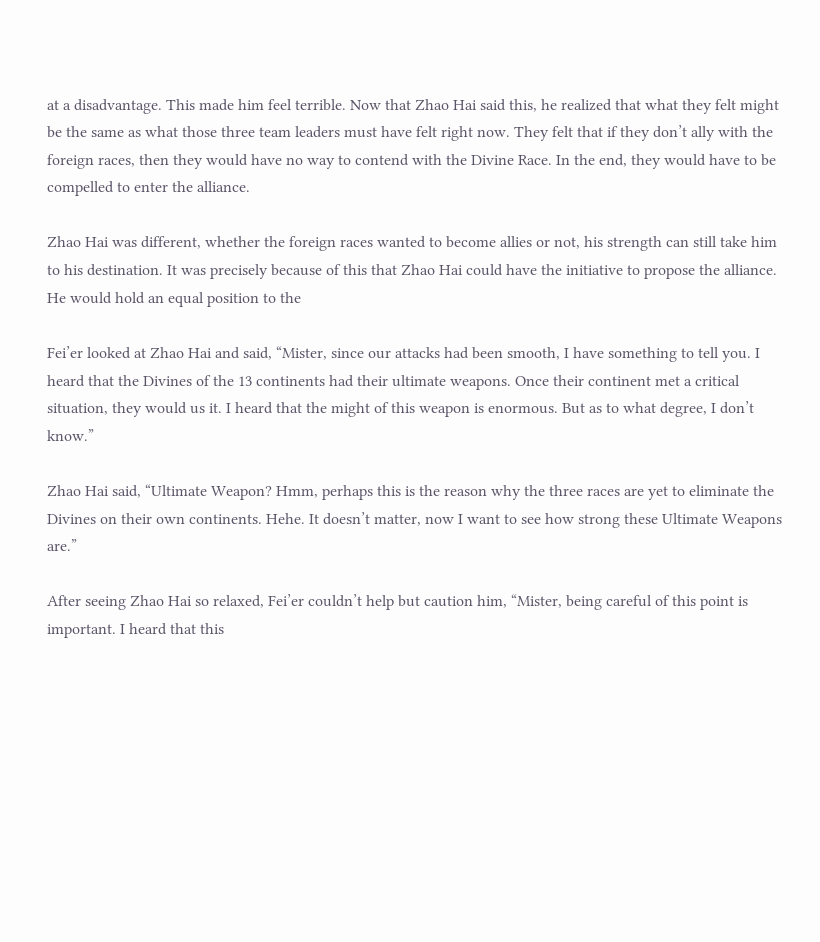at a disadvantage. This made him feel terrible. Now that Zhao Hai said this, he realized that what they felt might be the same as what those three team leaders must have felt right now. They felt that if they don’t ally with the foreign races, then they would have no way to contend with the Divine Race. In the end, they would have to be compelled to enter the alliance.

Zhao Hai was different, whether the foreign races wanted to become allies or not, his strength can still take him to his destination. It was precisely because of this that Zhao Hai could have the initiative to propose the alliance. He would hold an equal position to the

Fei’er looked at Zhao Hai and said, “Mister, since our attacks had been smooth, I have something to tell you. I heard that the Divines of the 13 continents had their ultimate weapons. Once their continent met a critical situation, they would us it. I heard that the might of this weapon is enormous. But as to what degree, I don’t know.”

Zhao Hai said, “Ultimate Weapon? Hmm, perhaps this is the reason why the three races are yet to eliminate the Divines on their own continents. Hehe. It doesn’t matter, now I want to see how strong these Ultimate Weapons are.”

After seeing Zhao Hai so relaxed, Fei’er couldn’t help but caution him, “Mister, being careful of this point is important. I heard that this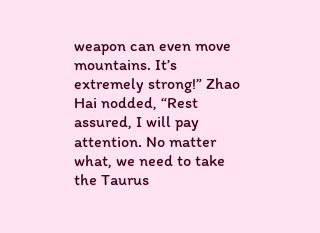weapon can even move mountains. It’s extremely strong!” Zhao Hai nodded, “Rest assured, I will pay attention. No matter what, we need to take the Taurus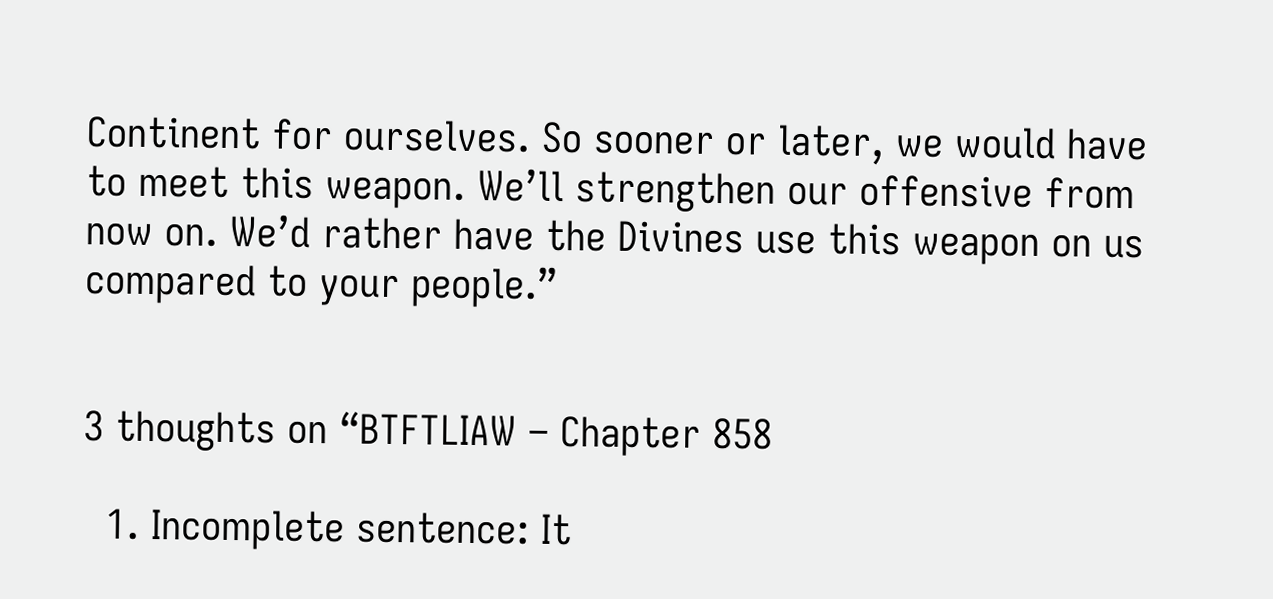Continent for ourselves. So sooner or later, we would have to meet this weapon. We’ll strengthen our offensive from now on. We’d rather have the Divines use this weapon on us compared to your people.”


3 thoughts on “BTFTLIAW – Chapter 858

  1. Incomplete sentence: It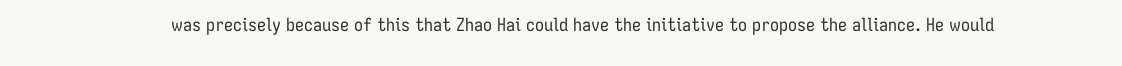was precisely because of this that Zhao Hai could have the initiative to propose the alliance. He would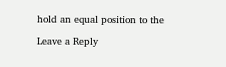hold an equal position to the

Leave a Reply